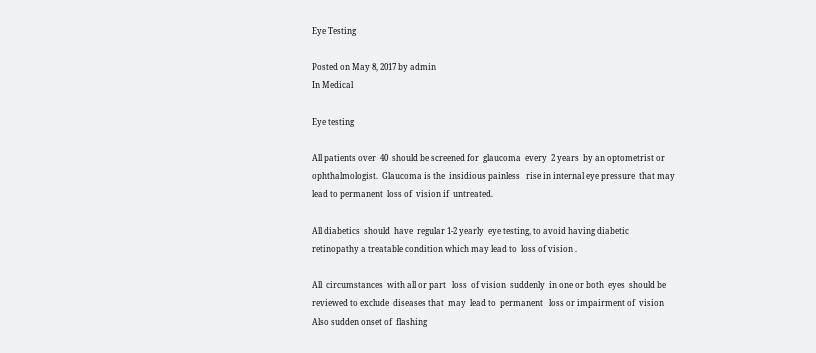Eye Testing

Posted on May 8, 2017 by admin
In Medical

Eye testing

All patients over  40  should be screened for  glaucoma  every  2 years  by an optometrist or  ophthalmologist.  Glaucoma is the  insidious painless   rise in internal eye pressure  that may lead to permanent  loss of  vision if  untreated.

All diabetics  should  have  regular 1-2 yearly  eye testing, to avoid having diabetic   retinopathy a treatable condition which may lead to  loss of vision .

All  circumstances  with all or part   loss  of vision  suddenly  in one or both  eyes  should be reviewed to exclude  diseases that  may  lead to  permanent   loss or impairment of  vision Also sudden onset of  flashing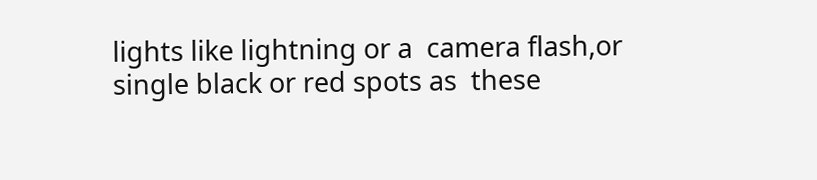lights like lightning or a  camera flash,or single black or red spots as  these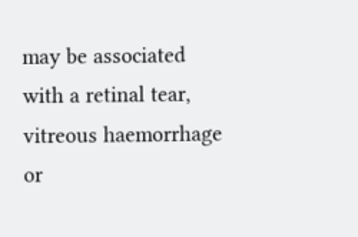may be associated with a retinal tear, vitreous haemorrhage or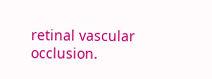retinal vascular   occlusion.